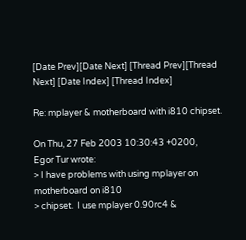[Date Prev][Date Next] [Thread Prev][Thread Next] [Date Index] [Thread Index]

Re: mplayer & motherboard with i810 chipset.

On Thu, 27 Feb 2003 10:30:43 +0200,
Egor Tur wrote:
> I have problems with using mplayer on motherboard on i810
> chipset.  I use mplayer 0.90rc4 &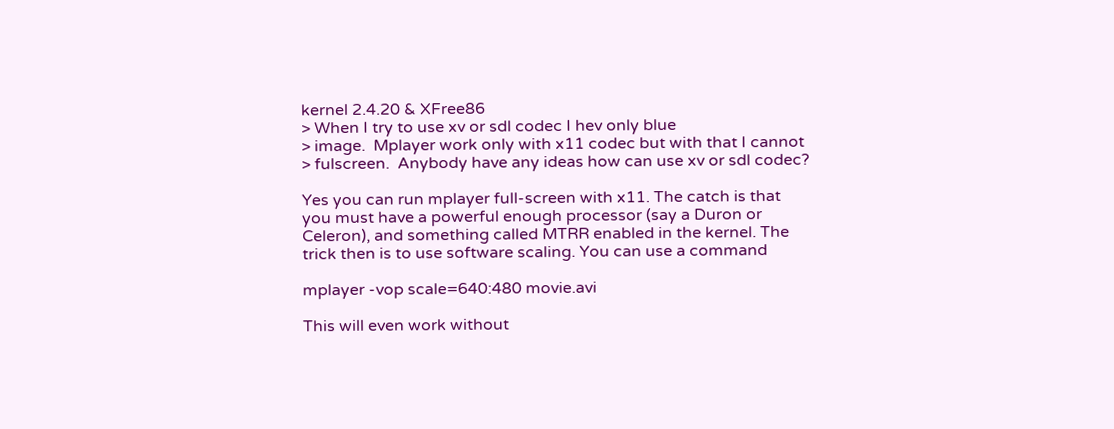kernel 2.4.20 & XFree86
> When I try to use xv or sdl codec I hev only blue
> image.  Mplayer work only with x11 codec but with that I cannot
> fulscreen.  Anybody have any ideas how can use xv or sdl codec?

Yes you can run mplayer full-screen with x11. The catch is that
you must have a powerful enough processor (say a Duron or
Celeron), and something called MTRR enabled in the kernel. The
trick then is to use software scaling. You can use a command

mplayer -vop scale=640:480 movie.avi

This will even work without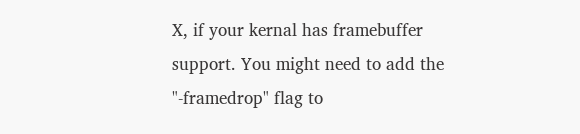X, if your kernal has framebuffer
support. You might need to add the "-framedrop" flag to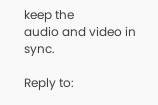keep the
audio and video in sync.

Reply to: